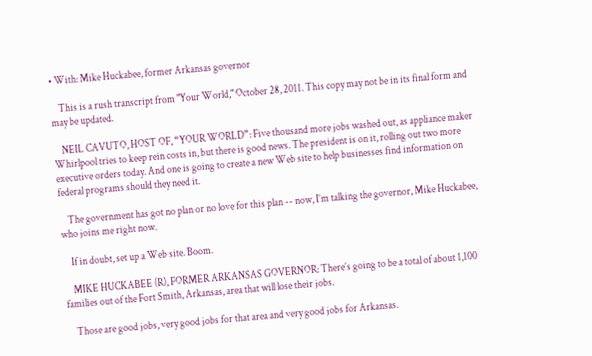• With: Mike Huckabee, former Arkansas governor

    This is a rush transcript from "Your World," October 28, 2011. This copy may not be in its final form and may be updated.

    NEIL CAVUTO, HOST OF, “YOUR WORLD”: Five thousand more jobs washed out, as appliance maker Whirlpool tries to keep rein costs in, but there is good news. The president is on it, rolling out two more executive orders today. And one is going to create a new Web site to help businesses find information on federal programs should they need it.

    The government has got no plan or no love for this plan -- now, I’m talking the governor, Mike Huckabee, who joins me right now.

    If in doubt, set up a Web site. Boom.

    MIKE HUCKABEE (R), FORMER ARKANSAS GOVERNOR: There’s going to be a total of about 1,100 families out of the Fort Smith, Arkansas, area that will lose their jobs.

    Those are good jobs, very good jobs for that area and very good jobs for Arkansas.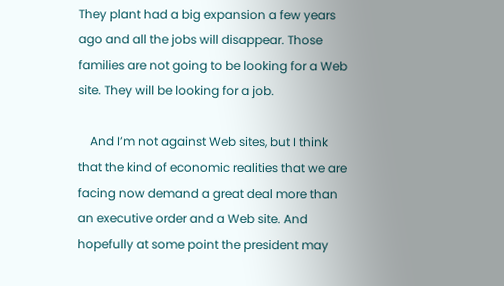They plant had a big expansion a few years ago and all the jobs will disappear. Those families are not going to be looking for a Web site. They will be looking for a job.

    And I’m not against Web sites, but I think that the kind of economic realities that we are facing now demand a great deal more than an executive order and a Web site. And hopefully at some point the president may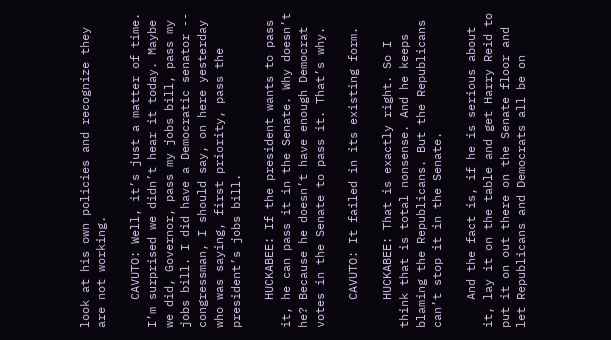look at his own policies and recognize they are not working.

    CAVUTO: Well, it’s just a matter of time. I’m surprised we didn’t hear it today. Maybe we did, Governor, pass my jobs bill, pass my jobs bill. I did have a Democratic senator -- congressman, I should say, on here yesterday who was saying, first priority, pass the president’s jobs bill.

    HUCKABEE: If the president wants to pass it, he can pass it in the Senate. Why doesn’t he? Because he doesn’t have enough Democrat votes in the Senate to pass it. That’s why.

    CAVUTO: It failed in its existing form.

    HUCKABEE: That is exactly right. So I think that is total nonsense. And he keeps blaming the Republicans. But the Republicans can’t stop it in the Senate.

    And the fact is, if he is serious about it, lay it on the table and get Harry Reid to put it on out there on the Senate floor and let Republicans and Democrats all be on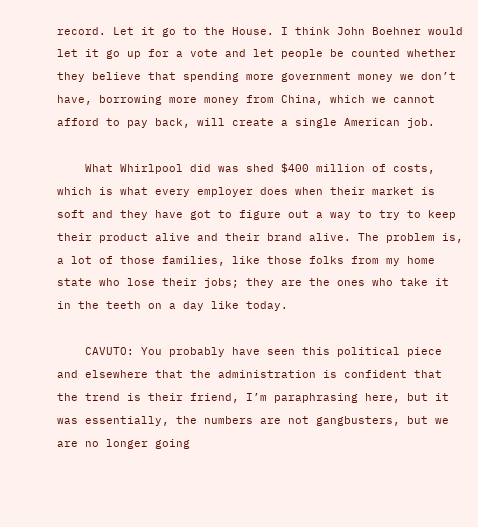record. Let it go to the House. I think John Boehner would let it go up for a vote and let people be counted whether they believe that spending more government money we don’t have, borrowing more money from China, which we cannot afford to pay back, will create a single American job.

    What Whirlpool did was shed $400 million of costs, which is what every employer does when their market is soft and they have got to figure out a way to try to keep their product alive and their brand alive. The problem is, a lot of those families, like those folks from my home state who lose their jobs; they are the ones who take it in the teeth on a day like today.

    CAVUTO: You probably have seen this political piece and elsewhere that the administration is confident that the trend is their friend, I’m paraphrasing here, but it was essentially, the numbers are not gangbusters, but we are no longer going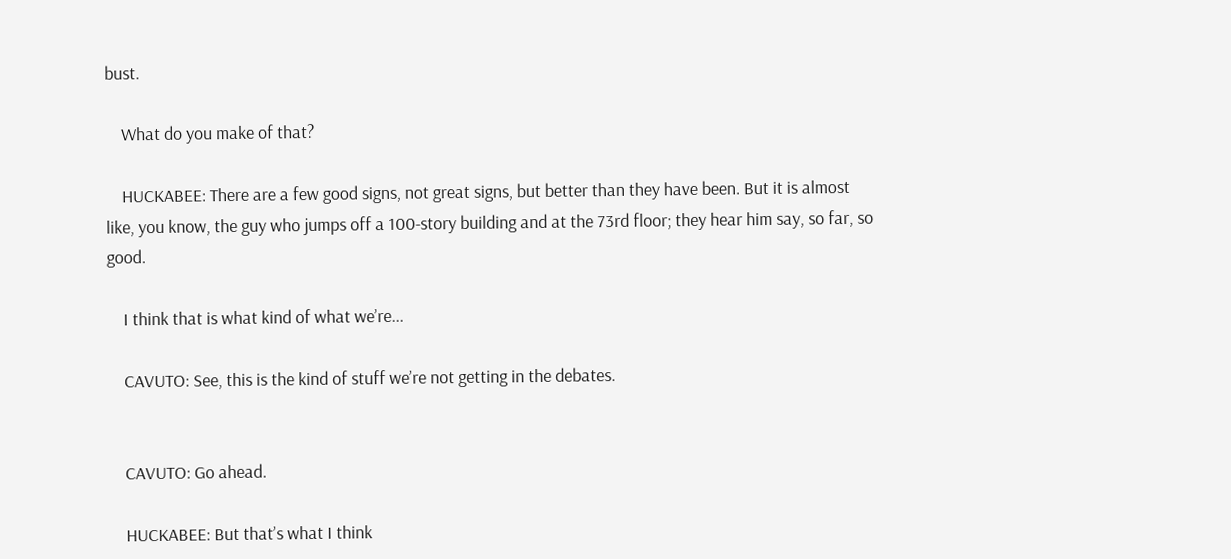bust.

    What do you make of that?

    HUCKABEE: There are a few good signs, not great signs, but better than they have been. But it is almost like, you know, the guy who jumps off a 100-story building and at the 73rd floor; they hear him say, so far, so good.

    I think that is what kind of what we’re...

    CAVUTO: See, this is the kind of stuff we’re not getting in the debates.


    CAVUTO: Go ahead.

    HUCKABEE: But that’s what I think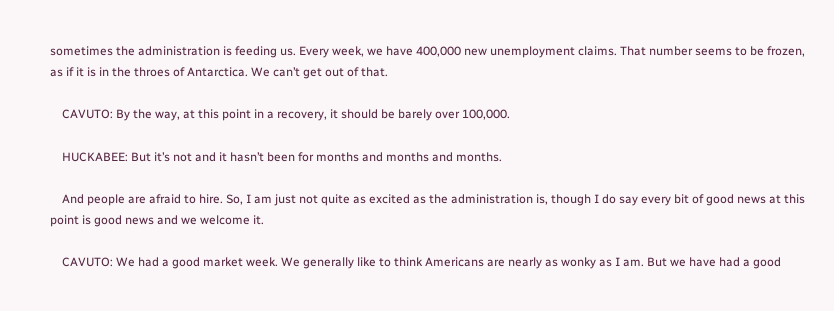sometimes the administration is feeding us. Every week, we have 400,000 new unemployment claims. That number seems to be frozen, as if it is in the throes of Antarctica. We can’t get out of that.

    CAVUTO: By the way, at this point in a recovery, it should be barely over 100,000.

    HUCKABEE: But it’s not and it hasn’t been for months and months and months.

    And people are afraid to hire. So, I am just not quite as excited as the administration is, though I do say every bit of good news at this point is good news and we welcome it.

    CAVUTO: We had a good market week. We generally like to think Americans are nearly as wonky as I am. But we have had a good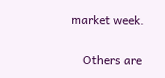market week.

    Others are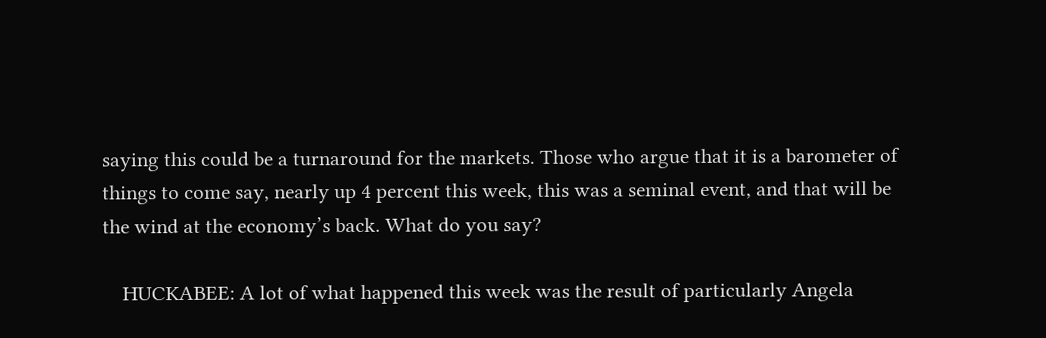saying this could be a turnaround for the markets. Those who argue that it is a barometer of things to come say, nearly up 4 percent this week, this was a seminal event, and that will be the wind at the economy’s back. What do you say?

    HUCKABEE: A lot of what happened this week was the result of particularly Angela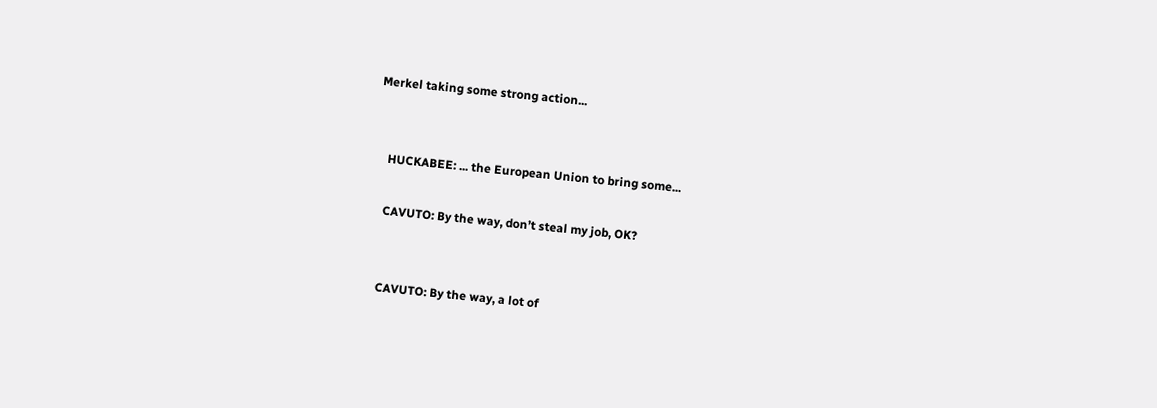Merkel taking some strong action...


    HUCKABEE: ... the European Union to bring some...

    CAVUTO: By the way, don’t steal my job, OK?


    CAVUTO: By the way, a lot of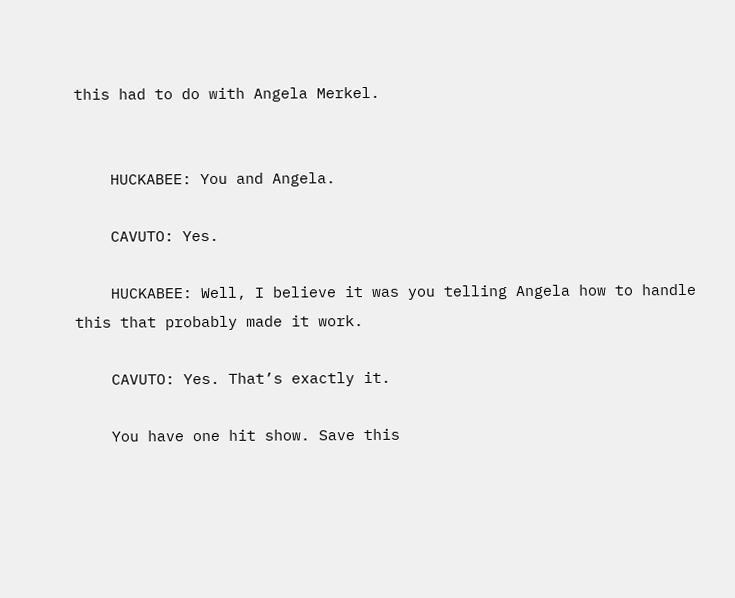this had to do with Angela Merkel.


    HUCKABEE: You and Angela.

    CAVUTO: Yes.

    HUCKABEE: Well, I believe it was you telling Angela how to handle this that probably made it work.

    CAVUTO: Yes. That’s exactly it.

    You have one hit show. Save this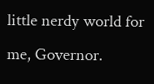little nerdy world for me, Governor.